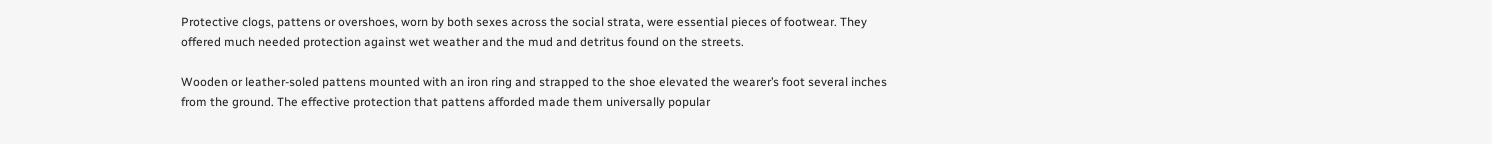Protective clogs, pattens or overshoes, worn by both sexes across the social strata, were essential pieces of footwear. They offered much needed protection against wet weather and the mud and detritus found on the streets.

Wooden or leather-soled pattens mounted with an iron ring and strapped to the shoe elevated the wearer’s foot several inches from the ground. The effective protection that pattens afforded made them universally popular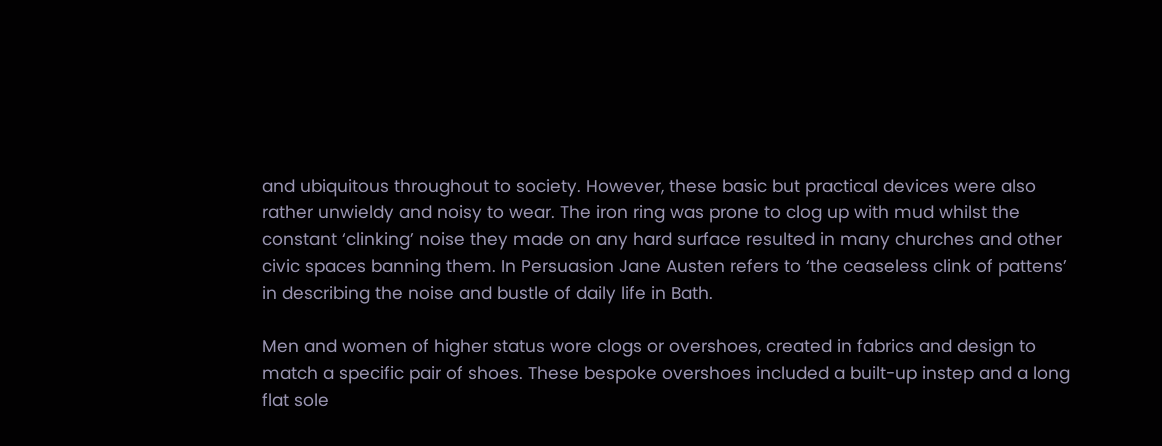and ubiquitous throughout to society. However, these basic but practical devices were also rather unwieldy and noisy to wear. The iron ring was prone to clog up with mud whilst the constant ‘clinking’ noise they made on any hard surface resulted in many churches and other civic spaces banning them. In Persuasion Jane Austen refers to ‘the ceaseless clink of pattens’ in describing the noise and bustle of daily life in Bath.

Men and women of higher status wore clogs or overshoes, created in fabrics and design to match a specific pair of shoes. These bespoke overshoes included a built-up instep and a long flat sole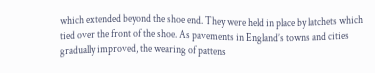which extended beyond the shoe end. They were held in place by latchets which tied over the front of the shoe. As pavements in England’s towns and cities gradually improved, the wearing of pattens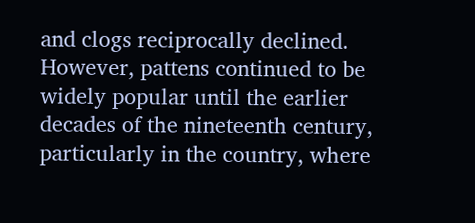and clogs reciprocally declined. However, pattens continued to be widely popular until the earlier decades of the nineteenth century, particularly in the country, where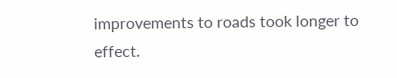improvements to roads took longer to effect.